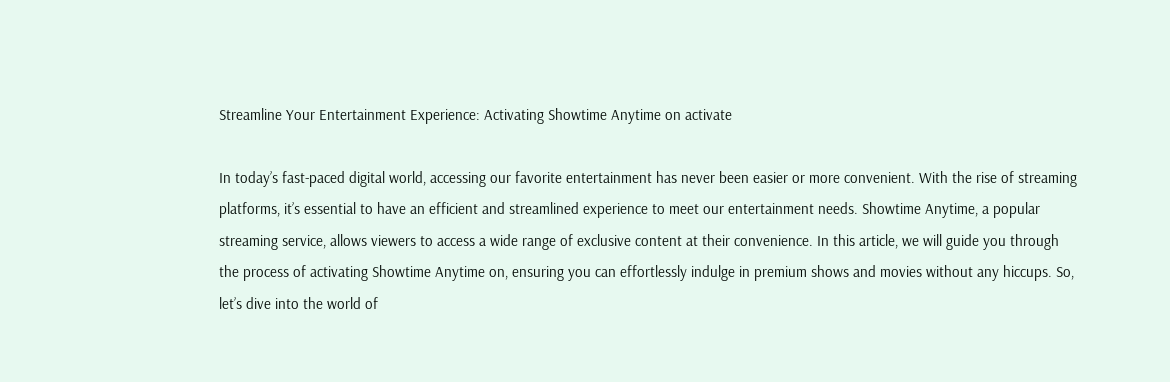Streamline Your Entertainment Experience: Activating Showtime Anytime on activate

In today’s fast-paced digital world, accessing our favorite entertainment has never been easier or more convenient. With the rise of streaming platforms, it’s essential to have an efficient and streamlined experience to meet our entertainment needs. Showtime Anytime, a popular streaming service, allows viewers to access a wide range of exclusive content at their convenience. In this article, we will guide you through the process of activating Showtime Anytime on, ensuring you can effortlessly indulge in premium shows and movies without any hiccups. So, let’s dive into the world of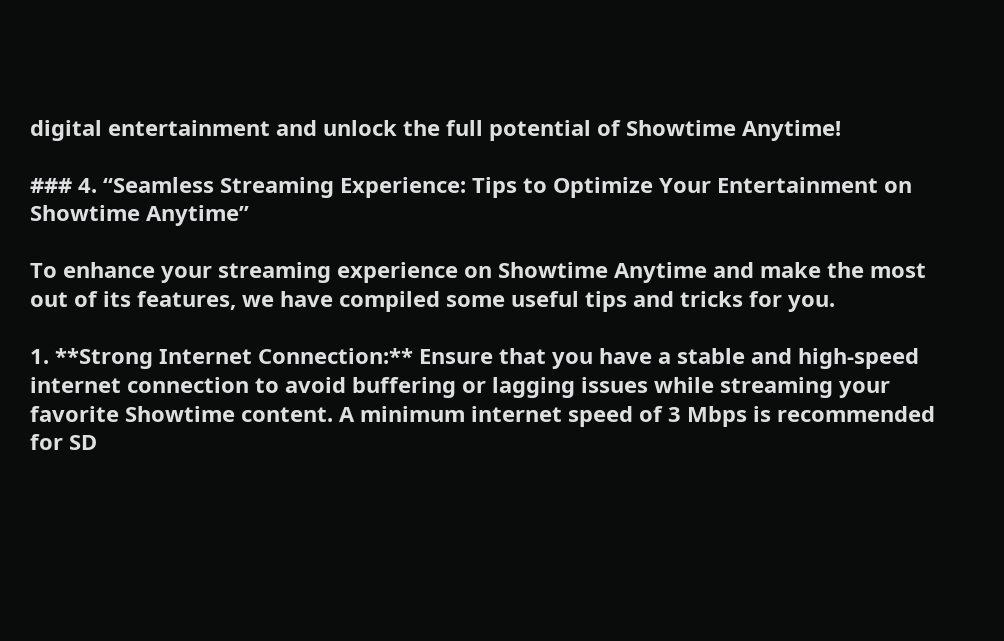digital entertainment and unlock the full potential of Showtime Anytime!

### 4. “Seamless Streaming Experience: Tips to Optimize Your Entertainment on Showtime Anytime”

To enhance your streaming experience on Showtime Anytime and make the most out of its features, we have compiled some useful tips and tricks for you.

1. **Strong Internet Connection:** Ensure that you have a stable and high-speed internet connection to avoid buffering or lagging issues while streaming your favorite Showtime content. A minimum internet speed of 3 Mbps is recommended for SD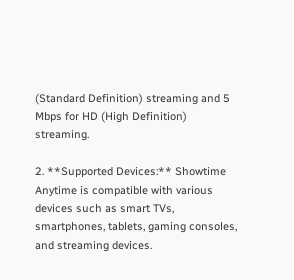(Standard Definition) streaming and 5 Mbps for HD (High Definition) streaming.

2. **Supported Devices:** Showtime Anytime is compatible with various devices such as smart TVs, smartphones, tablets, gaming consoles, and streaming devices.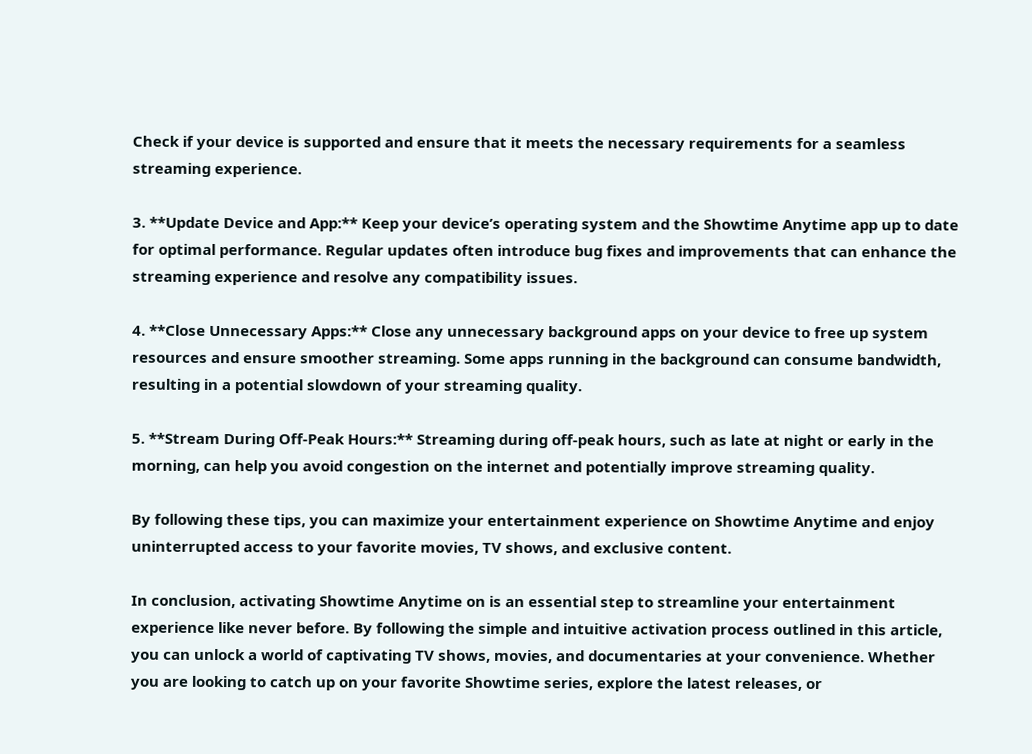Check if your device is supported and ensure that it meets the necessary requirements for a seamless streaming experience.

3. **Update Device and App:** Keep your device’s operating system and the Showtime Anytime app up to date for optimal performance. Regular updates often introduce bug fixes and improvements that can enhance the streaming experience and resolve any compatibility issues.

4. **Close Unnecessary Apps:** Close any unnecessary background apps on your device to free up system resources and ensure smoother streaming. Some apps running in the background can consume bandwidth, resulting in a potential slowdown of your streaming quality.

5. **Stream During Off-Peak Hours:** Streaming during off-peak hours, such as late at night or early in the morning, can help you avoid congestion on the internet and potentially improve streaming quality.

By following these tips, you can maximize your entertainment experience on Showtime Anytime and enjoy uninterrupted access to your favorite movies, TV shows, and exclusive content.

In conclusion, activating Showtime Anytime on is an essential step to streamline your entertainment experience like never before. By following the simple and intuitive activation process outlined in this article, you can unlock a world of captivating TV shows, movies, and documentaries at your convenience. Whether you are looking to catch up on your favorite Showtime series, explore the latest releases, or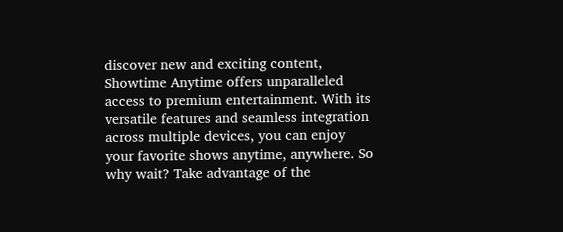discover new and exciting content, Showtime Anytime offers unparalleled access to premium entertainment. With its versatile features and seamless integration across multiple devices, you can enjoy your favorite shows anytime, anywhere. So why wait? Take advantage of the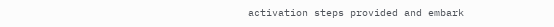activation steps provided and embark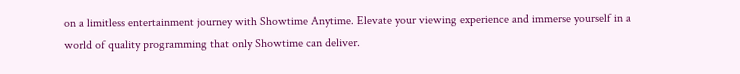on a limitless entertainment journey with Showtime Anytime. Elevate your viewing experience and immerse yourself in a world of quality programming that only Showtime can deliver.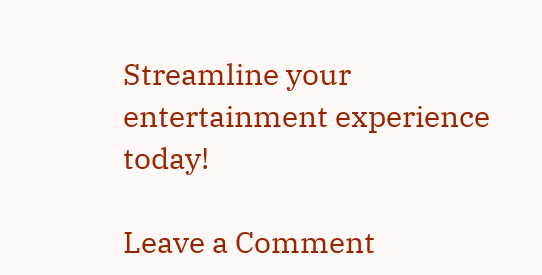Streamline your entertainment experience today!

Leave a Comment